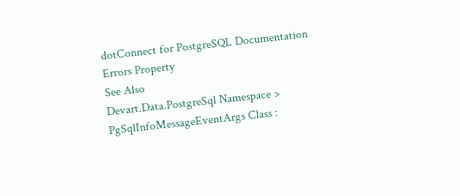dotConnect for PostgreSQL Documentation
Errors Property
See Also
Devart.Data.PostgreSql Namespace > PgSqlInfoMessageEventArgs Class :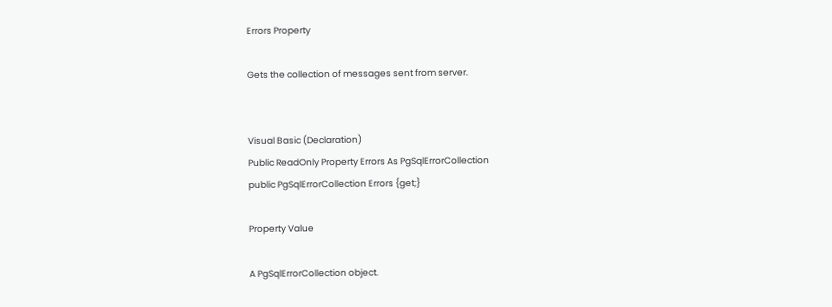Errors Property

Gets the collection of messages sent from server.


Visual Basic (Declaration)
Public ReadOnly Property Errors As PgSqlErrorCollection
public PgSqlErrorCollection Errors {get;}

Property Value

A PgSqlErrorCollection object.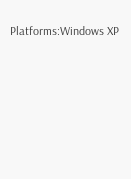Platforms:Windows XP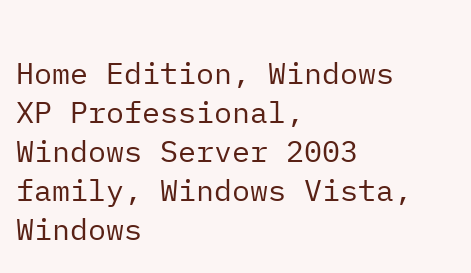Home Edition, Windows XP Professional, Windows Server 2003 family, Windows Vista, Windows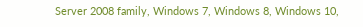Server 2008 family, Windows 7, Windows 8, Windows 10,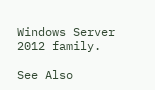Windows Server 2012 family.

See Also